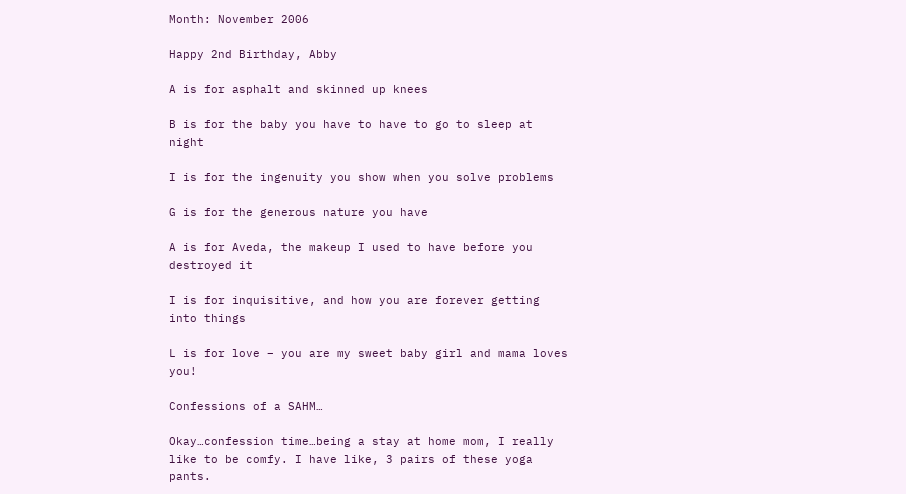Month: November 2006

Happy 2nd Birthday, Abby

A is for asphalt and skinned up knees

B is for the baby you have to have to go to sleep at night

I is for the ingenuity you show when you solve problems

G is for the generous nature you have

A is for Aveda, the makeup I used to have before you destroyed it

I is for inquisitive, and how you are forever getting into things

L is for love – you are my sweet baby girl and mama loves you!

Confessions of a SAHM…

Okay…confession time…being a stay at home mom, I really like to be comfy. I have like, 3 pairs of these yoga pants.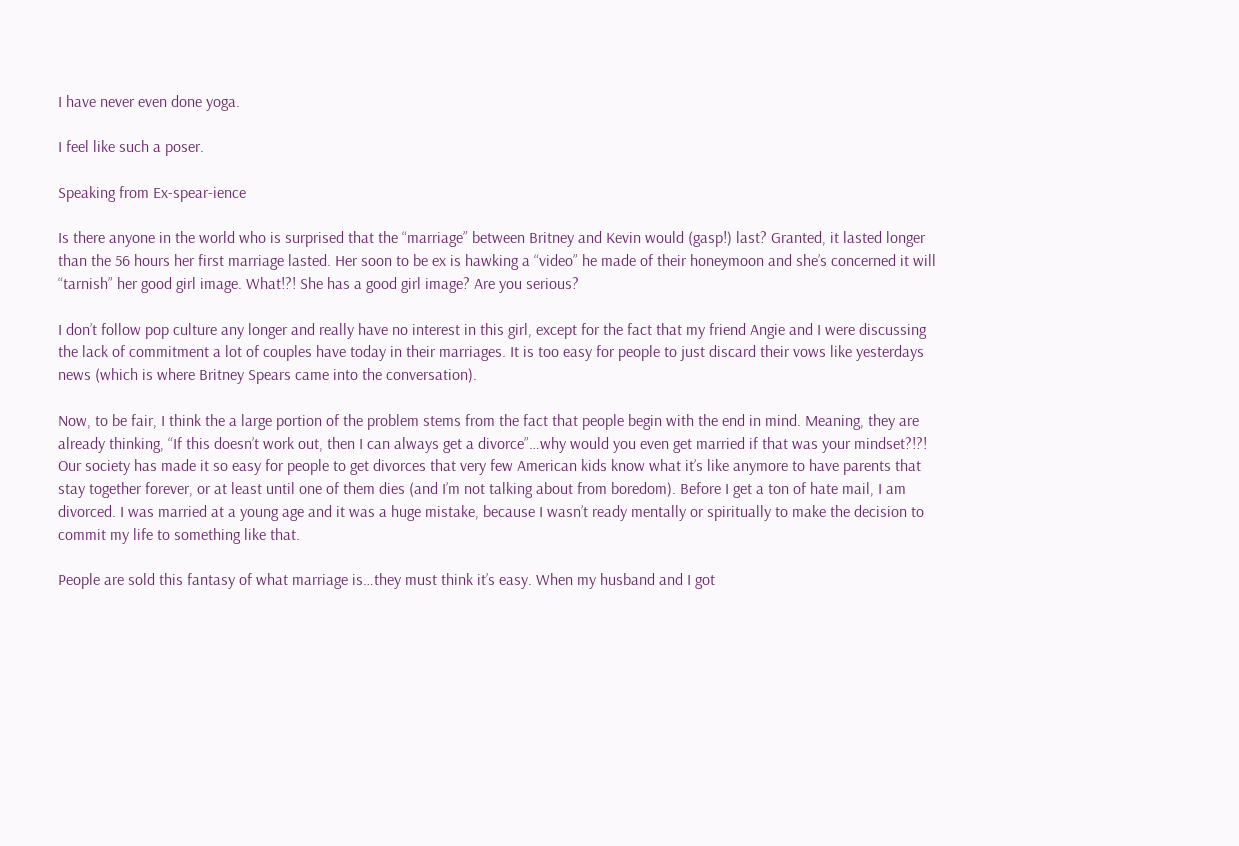I have never even done yoga.

I feel like such a poser.

Speaking from Ex-spear-ience

Is there anyone in the world who is surprised that the “marriage” between Britney and Kevin would (gasp!) last? Granted, it lasted longer than the 56 hours her first marriage lasted. Her soon to be ex is hawking a “video” he made of their honeymoon and she’s concerned it will “tarnish” her good girl image. What!?! She has a good girl image? Are you serious?

I don’t follow pop culture any longer and really have no interest in this girl, except for the fact that my friend Angie and I were discussing the lack of commitment a lot of couples have today in their marriages. It is too easy for people to just discard their vows like yesterdays news (which is where Britney Spears came into the conversation).

Now, to be fair, I think the a large portion of the problem stems from the fact that people begin with the end in mind. Meaning, they are already thinking, “If this doesn’t work out, then I can always get a divorce”…why would you even get married if that was your mindset?!?! Our society has made it so easy for people to get divorces that very few American kids know what it’s like anymore to have parents that stay together forever, or at least until one of them dies (and I’m not talking about from boredom). Before I get a ton of hate mail, I am divorced. I was married at a young age and it was a huge mistake, because I wasn’t ready mentally or spiritually to make the decision to commit my life to something like that.

People are sold this fantasy of what marriage is…they must think it’s easy. When my husband and I got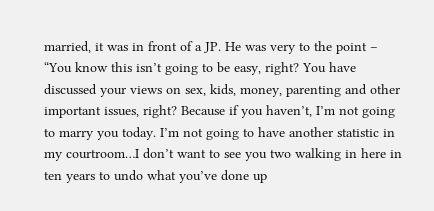married, it was in front of a JP. He was very to the point – “You know this isn’t going to be easy, right? You have discussed your views on sex, kids, money, parenting and other important issues, right? Because if you haven’t, I’m not going to marry you today. I’m not going to have another statistic in my courtroom…I don’t want to see you two walking in here in ten years to undo what you’ve done up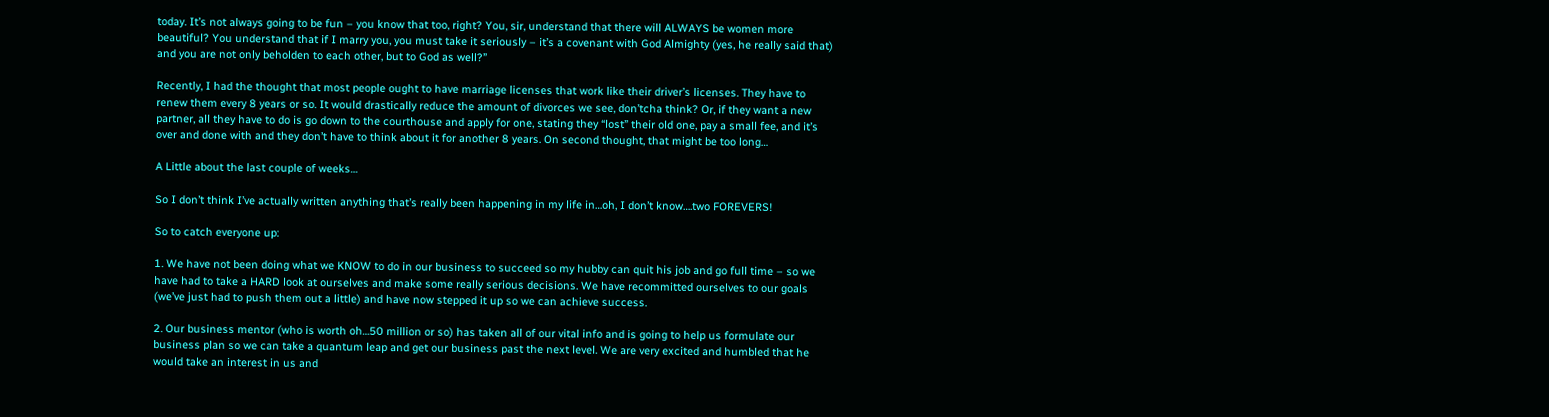today. It’s not always going to be fun – you know that too, right? You, sir, understand that there will ALWAYS be women more beautiful? You understand that if I marry you, you must take it seriously – it’s a covenant with God Almighty (yes, he really said that) and you are not only beholden to each other, but to God as well?”

Recently, I had the thought that most people ought to have marriage licenses that work like their driver’s licenses. They have to renew them every 8 years or so. It would drastically reduce the amount of divorces we see, don’tcha think? Or, if they want a new partner, all they have to do is go down to the courthouse and apply for one, stating they “lost” their old one, pay a small fee, and it’s over and done with and they don’t have to think about it for another 8 years. On second thought, that might be too long…

A Little about the last couple of weeks…

So I don’t think I’ve actually written anything that’s really been happening in my life in…oh, I don’t know….two FOREVERS!

So to catch everyone up:

1. We have not been doing what we KNOW to do in our business to succeed so my hubby can quit his job and go full time – so we have had to take a HARD look at ourselves and make some really serious decisions. We have recommitted ourselves to our goals (we’ve just had to push them out a little) and have now stepped it up so we can achieve success.

2. Our business mentor (who is worth oh…50 million or so) has taken all of our vital info and is going to help us formulate our business plan so we can take a quantum leap and get our business past the next level. We are very excited and humbled that he would take an interest in us and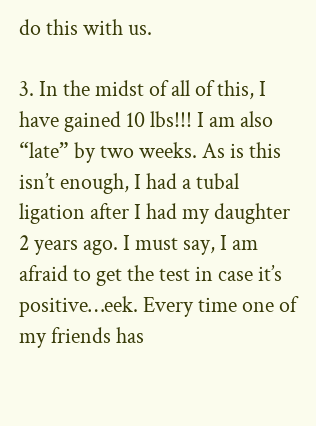do this with us.

3. In the midst of all of this, I have gained 10 lbs!!! I am also “late” by two weeks. As is this isn’t enough, I had a tubal ligation after I had my daughter 2 years ago. I must say, I am afraid to get the test in case it’s positive…eek. Every time one of my friends has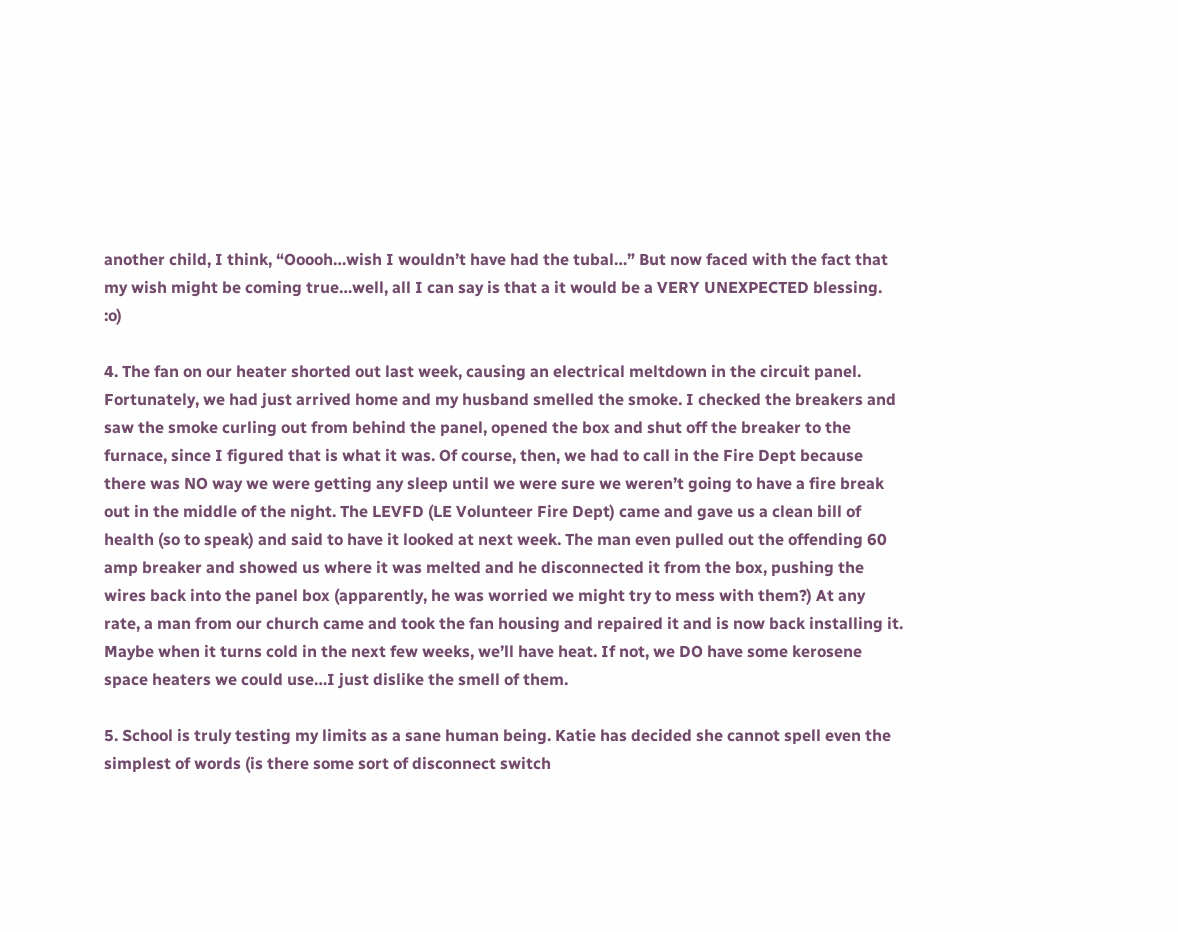another child, I think, “Ooooh…wish I wouldn’t have had the tubal…” But now faced with the fact that my wish might be coming true…well, all I can say is that a it would be a VERY UNEXPECTED blessing. :o)

4. The fan on our heater shorted out last week, causing an electrical meltdown in the circuit panel. Fortunately, we had just arrived home and my husband smelled the smoke. I checked the breakers and saw the smoke curling out from behind the panel, opened the box and shut off the breaker to the furnace, since I figured that is what it was. Of course, then, we had to call in the Fire Dept because there was NO way we were getting any sleep until we were sure we weren’t going to have a fire break out in the middle of the night. The LEVFD (LE Volunteer Fire Dept) came and gave us a clean bill of health (so to speak) and said to have it looked at next week. The man even pulled out the offending 60 amp breaker and showed us where it was melted and he disconnected it from the box, pushing the wires back into the panel box (apparently, he was worried we might try to mess with them?) At any rate, a man from our church came and took the fan housing and repaired it and is now back installing it. Maybe when it turns cold in the next few weeks, we’ll have heat. If not, we DO have some kerosene space heaters we could use…I just dislike the smell of them.

5. School is truly testing my limits as a sane human being. Katie has decided she cannot spell even the simplest of words (is there some sort of disconnect switch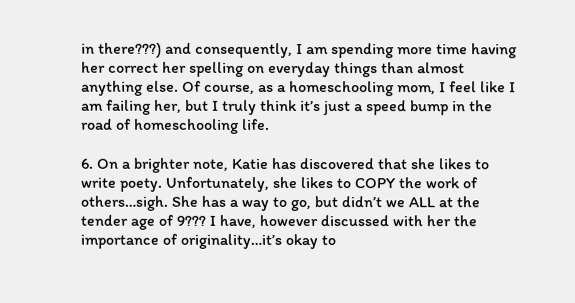in there???) and consequently, I am spending more time having her correct her spelling on everyday things than almost anything else. Of course, as a homeschooling mom, I feel like I am failing her, but I truly think it’s just a speed bump in the road of homeschooling life.

6. On a brighter note, Katie has discovered that she likes to write poety. Unfortunately, she likes to COPY the work of others…sigh. She has a way to go, but didn’t we ALL at the tender age of 9??? I have, however discussed with her the importance of originality…it’s okay to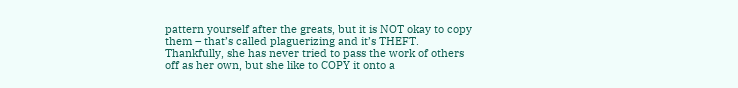pattern yourself after the greats, but it is NOT okay to copy them – that’s called plaguerizing and it’s THEFT. Thankfully, she has never tried to pass the work of others off as her own, but she like to COPY it onto a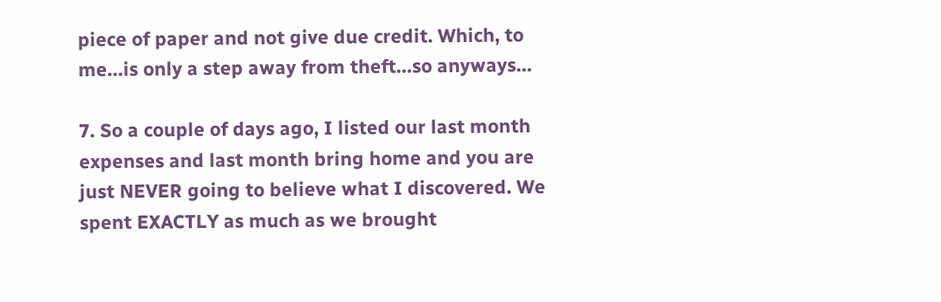piece of paper and not give due credit. Which, to me…is only a step away from theft…so anyways…

7. So a couple of days ago, I listed our last month expenses and last month bring home and you are just NEVER going to believe what I discovered. We spent EXACTLY as much as we brought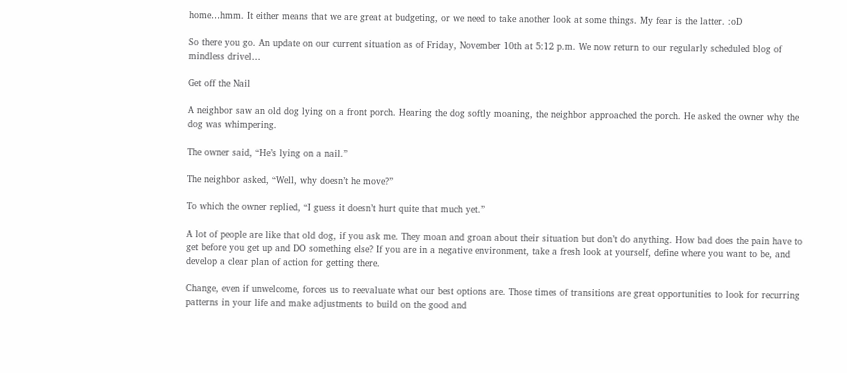home…hmm. It either means that we are great at budgeting, or we need to take another look at some things. My fear is the latter. :oD

So there you go. An update on our current situation as of Friday, November 10th at 5:12 p.m. We now return to our regularly scheduled blog of mindless drivel…

Get off the Nail

A neighbor saw an old dog lying on a front porch. Hearing the dog softly moaning, the neighbor approached the porch. He asked the owner why the dog was whimpering.

The owner said, “He’s lying on a nail.”

The neighbor asked, “Well, why doesn’t he move?”

To which the owner replied, “I guess it doesn’t hurt quite that much yet.”

A lot of people are like that old dog, if you ask me. They moan and groan about their situation but don’t do anything. How bad does the pain have to get before you get up and DO something else? If you are in a negative environment, take a fresh look at yourself, define where you want to be, and develop a clear plan of action for getting there.

Change, even if unwelcome, forces us to reevaluate what our best options are. Those times of transitions are great opportunities to look for recurring patterns in your life and make adjustments to build on the good and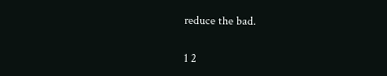reduce the bad.

1 2